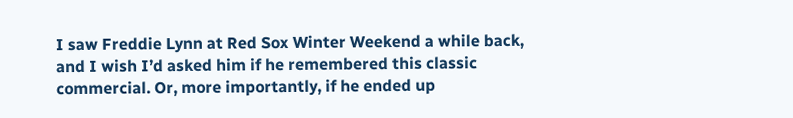I saw Freddie Lynn at Red Sox Winter Weekend a while back, and I wish I’d asked him if he remembered this classic commercial. Or, more importantly, if he ended up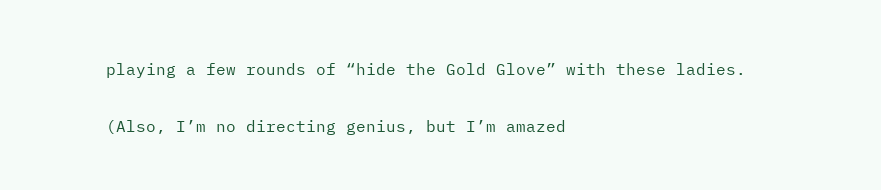playing a few rounds of “hide the Gold Glove” with these ladies.

(Also, I’m no directing genius, but I’m amazed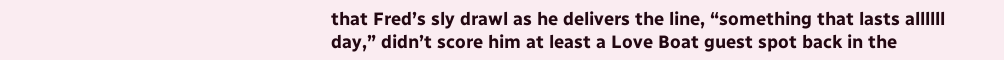that Fred’s sly drawl as he delivers the line, “something that lasts allllll day,” didn’t score him at least a Love Boat guest spot back in the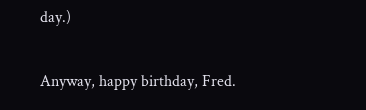day.)

Anyway, happy birthday, Fred.